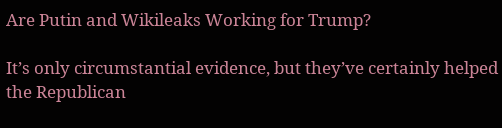Are Putin and Wikileaks Working for Trump?

It’s only circumstantial evidence, but they’ve certainly helped the Republican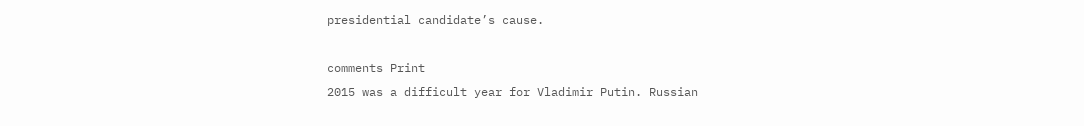presidential candidate’s cause.

comments Print
2015 was a difficult year for Vladimir Putin. Russian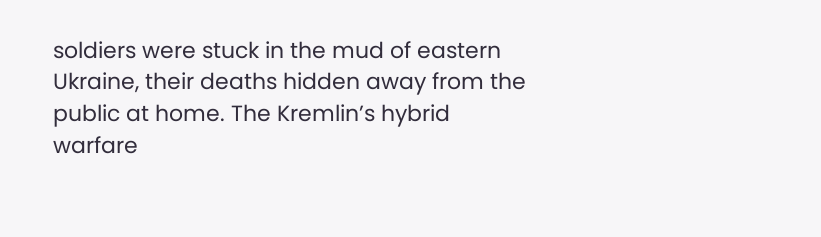soldiers were stuck in the mud of eastern Ukraine, their deaths hidden away from the public at home. The Kremlin’s hybrid warfare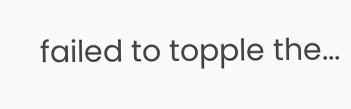failed to topple the...